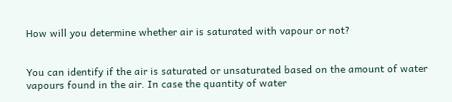How will you determine whether air is saturated with vapour or not?


You can identify if the air is saturated or unsaturated based on the amount of water vapours found in the air. In case the quantity of water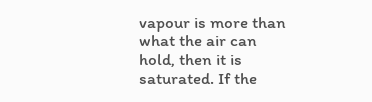vapour is more than what the air can hold, then it is saturated. If the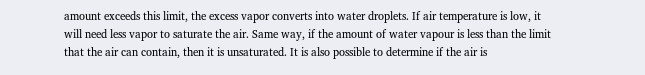amount exceeds this limit, the excess vapor converts into water droplets. If air temperature is low, it will need less vapor to saturate the air. Same way, if the amount of water vapour is less than the limit that the air can contain, then it is unsaturated. It is also possible to determine if the air is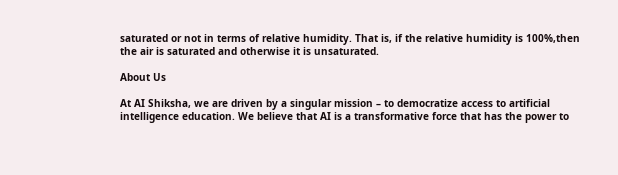saturated or not in terms of relative humidity. That is, if the relative humidity is 100%,then the air is saturated and otherwise it is unsaturated.

About Us

At AI Shiksha, we are driven by a singular mission – to democratize access to artificial intelligence education. We believe that AI is a transformative force that has the power to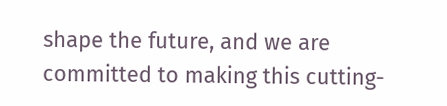shape the future, and we are committed to making this cutting-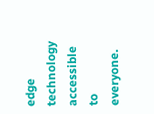edge technology accessible to everyone.